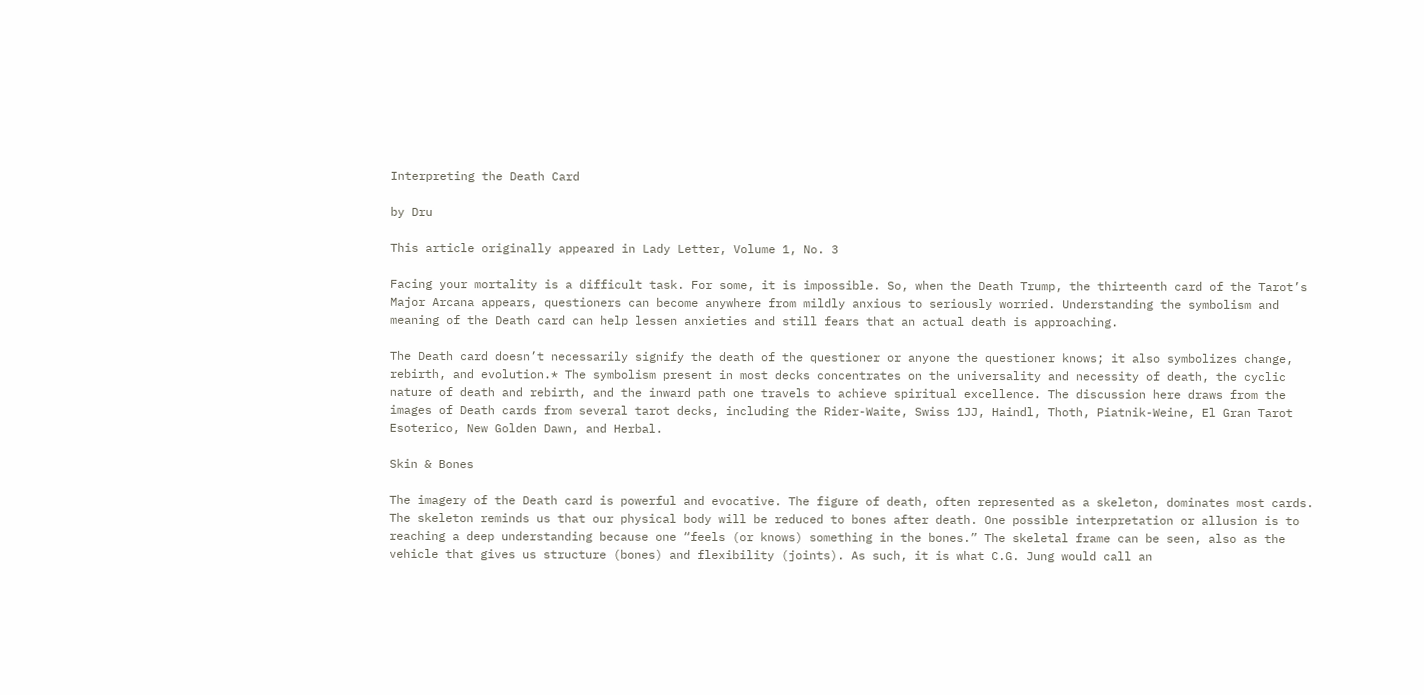Interpreting the Death Card

by Dru

This article originally appeared in Lady Letter, Volume 1, No. 3

Facing your mortality is a difficult task. For some, it is impossible. So, when the Death Trump, the thirteenth card of the Tarot’s Major Arcana appears, questioners can become anywhere from mildly anxious to seriously worried. Understanding the symbolism and meaning of the Death card can help lessen anxieties and still fears that an actual death is approaching.

The Death card doesn’t necessarily signify the death of the questioner or anyone the questioner knows; it also symbolizes change, rebirth, and evolution.* The symbolism present in most decks concentrates on the universality and necessity of death, the cyclic nature of death and rebirth, and the inward path one travels to achieve spiritual excellence. The discussion here draws from the images of Death cards from several tarot decks, including the Rider-Waite, Swiss 1JJ, Haindl, Thoth, Piatnik-Weine, El Gran Tarot Esoterico, New Golden Dawn, and Herbal.

Skin & Bones

The imagery of the Death card is powerful and evocative. The figure of death, often represented as a skeleton, dominates most cards. The skeleton reminds us that our physical body will be reduced to bones after death. One possible interpretation or allusion is to reaching a deep understanding because one “feels (or knows) something in the bones.” The skeletal frame can be seen, also as the vehicle that gives us structure (bones) and flexibility (joints). As such, it is what C.G. Jung would call an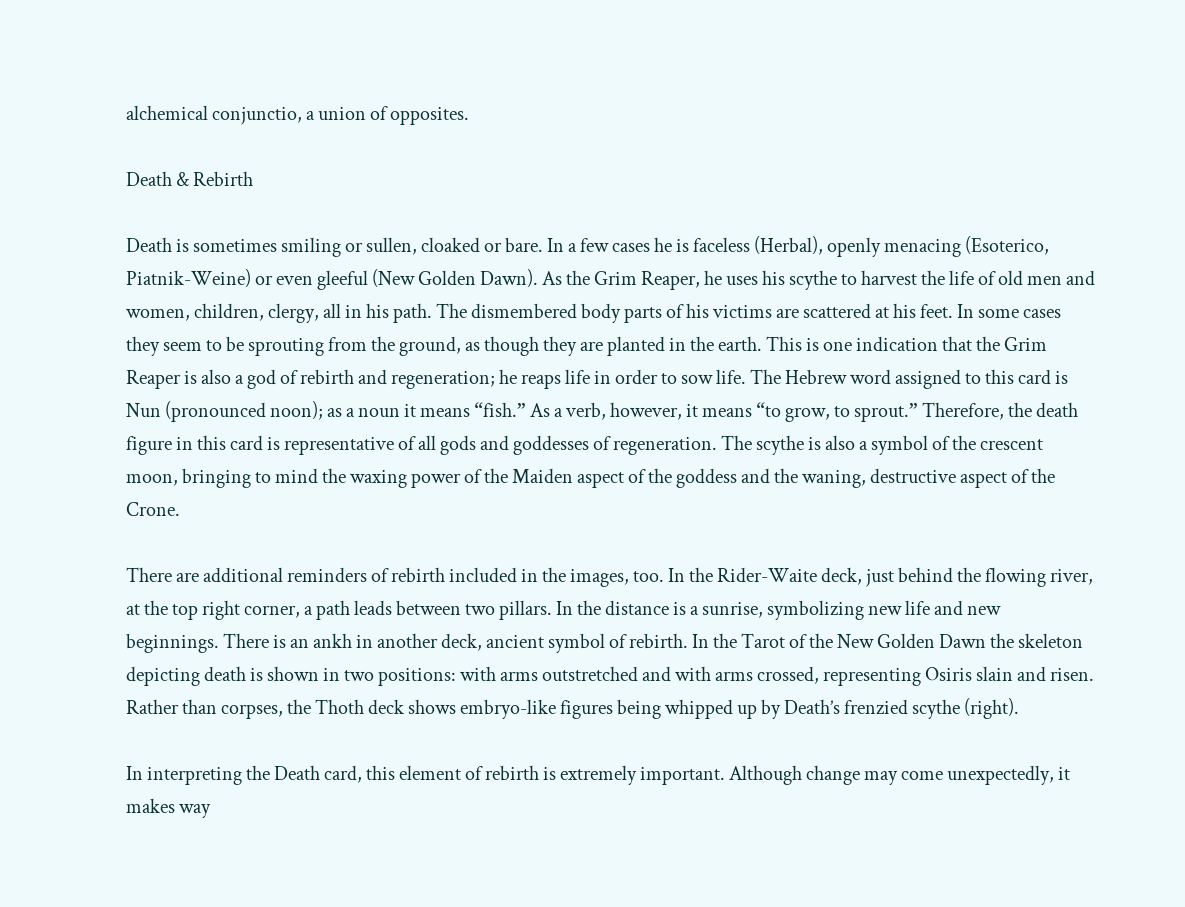alchemical conjunctio, a union of opposites.

Death & Rebirth

Death is sometimes smiling or sullen, cloaked or bare. In a few cases he is faceless (Herbal), openly menacing (Esoterico, Piatnik-Weine) or even gleeful (New Golden Dawn). As the Grim Reaper, he uses his scythe to harvest the life of old men and women, children, clergy, all in his path. The dismembered body parts of his victims are scattered at his feet. In some cases they seem to be sprouting from the ground, as though they are planted in the earth. This is one indication that the Grim Reaper is also a god of rebirth and regeneration; he reaps life in order to sow life. The Hebrew word assigned to this card is Nun (pronounced noon); as a noun it means “fish.” As a verb, however, it means “to grow, to sprout.” Therefore, the death figure in this card is representative of all gods and goddesses of regeneration. The scythe is also a symbol of the crescent moon, bringing to mind the waxing power of the Maiden aspect of the goddess and the waning, destructive aspect of the Crone.

There are additional reminders of rebirth included in the images, too. In the Rider-Waite deck, just behind the flowing river, at the top right corner, a path leads between two pillars. In the distance is a sunrise, symbolizing new life and new beginnings. There is an ankh in another deck, ancient symbol of rebirth. In the Tarot of the New Golden Dawn the skeleton depicting death is shown in two positions: with arms outstretched and with arms crossed, representing Osiris slain and risen. Rather than corpses, the Thoth deck shows embryo-like figures being whipped up by Death’s frenzied scythe (right).

In interpreting the Death card, this element of rebirth is extremely important. Although change may come unexpectedly, it makes way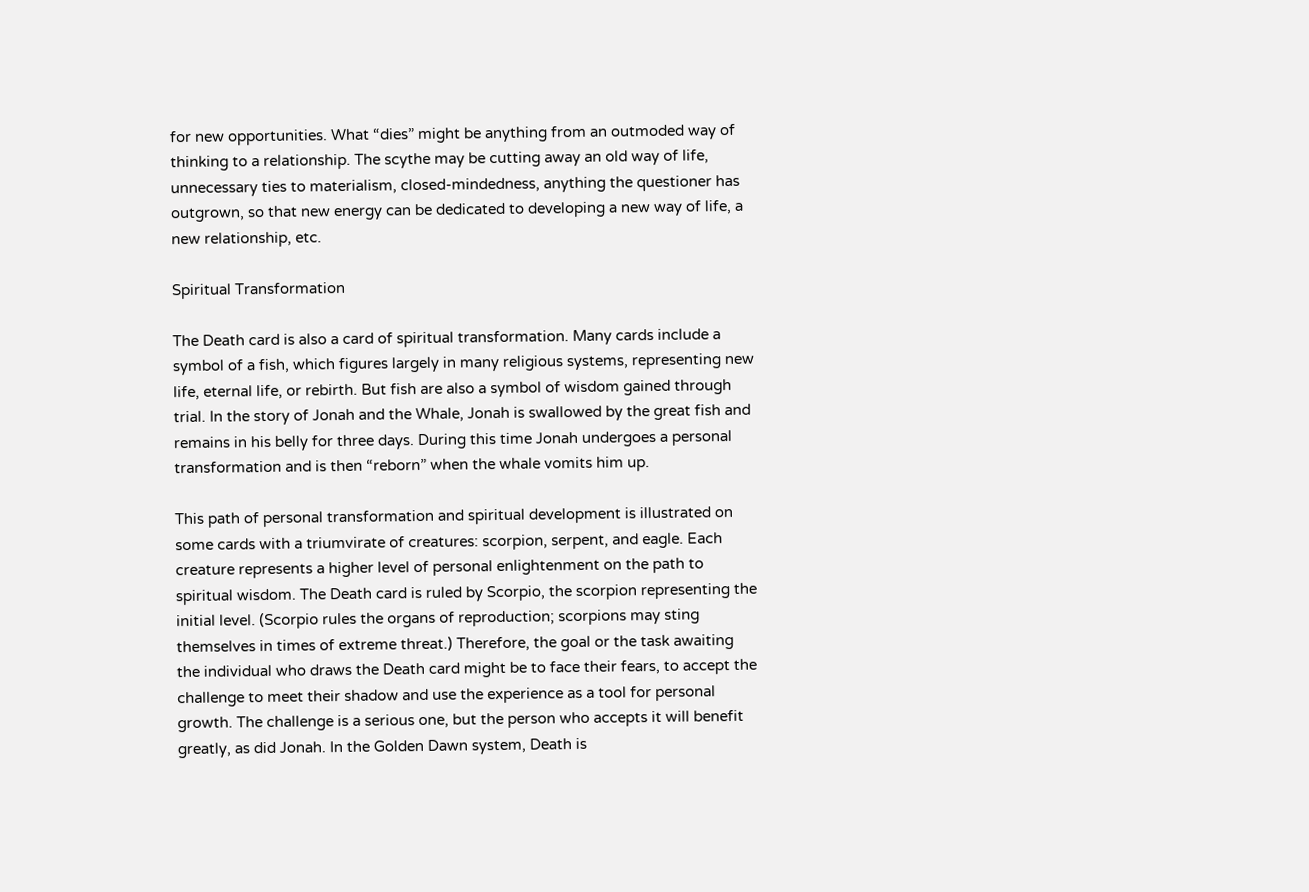for new opportunities. What “dies” might be anything from an outmoded way of thinking to a relationship. The scythe may be cutting away an old way of life, unnecessary ties to materialism, closed-mindedness, anything the questioner has outgrown, so that new energy can be dedicated to developing a new way of life, a new relationship, etc.

Spiritual Transformation

The Death card is also a card of spiritual transformation. Many cards include a symbol of a fish, which figures largely in many religious systems, representing new life, eternal life, or rebirth. But fish are also a symbol of wisdom gained through trial. In the story of Jonah and the Whale, Jonah is swallowed by the great fish and remains in his belly for three days. During this time Jonah undergoes a personal transformation and is then “reborn” when the whale vomits him up.

This path of personal transformation and spiritual development is illustrated on some cards with a triumvirate of creatures: scorpion, serpent, and eagle. Each creature represents a higher level of personal enlightenment on the path to spiritual wisdom. The Death card is ruled by Scorpio, the scorpion representing the initial level. (Scorpio rules the organs of reproduction; scorpions may sting themselves in times of extreme threat.) Therefore, the goal or the task awaiting the individual who draws the Death card might be to face their fears, to accept the challenge to meet their shadow and use the experience as a tool for personal growth. The challenge is a serious one, but the person who accepts it will benefit greatly, as did Jonah. In the Golden Dawn system, Death is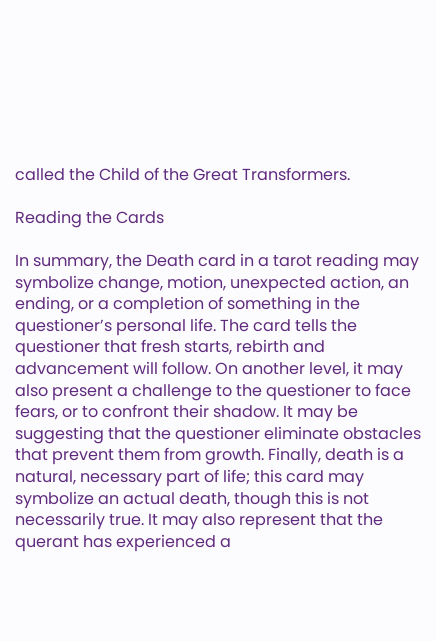called the Child of the Great Transformers.

Reading the Cards

In summary, the Death card in a tarot reading may symbolize change, motion, unexpected action, an ending, or a completion of something in the questioner’s personal life. The card tells the questioner that fresh starts, rebirth and advancement will follow. On another level, it may also present a challenge to the questioner to face fears, or to confront their shadow. It may be suggesting that the questioner eliminate obstacles that prevent them from growth. Finally, death is a natural, necessary part of life; this card may symbolize an actual death, though this is not necessarily true. It may also represent that the querant has experienced a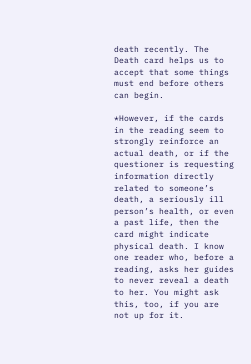death recently. The Death card helps us to accept that some things must end before others can begin.

*However, if the cards in the reading seem to strongly reinforce an actual death, or if the questioner is requesting information directly related to someone’s death, a seriously ill person’s health, or even a past life, then the card might indicate physical death. I know one reader who, before a reading, asks her guides to never reveal a death to her. You might ask this, too, if you are not up for it.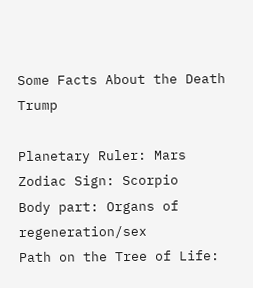Some Facts About the Death Trump

Planetary Ruler: Mars
Zodiac Sign: Scorpio
Body part: Organs of regeneration/sex
Path on the Tree of Life: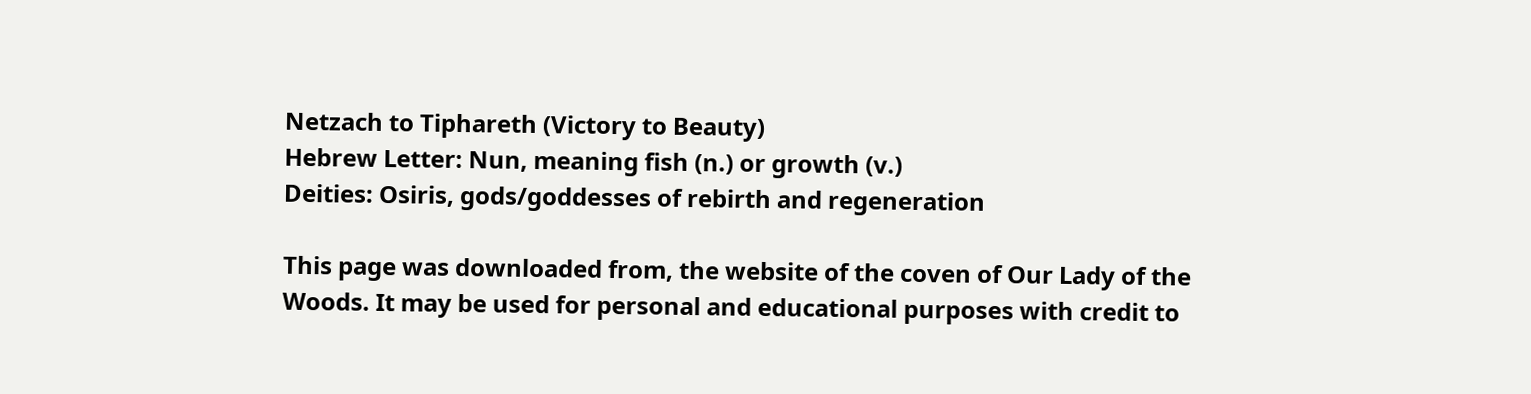Netzach to Tiphareth (Victory to Beauty)
Hebrew Letter: Nun, meaning fish (n.) or growth (v.)
Deities: Osiris, gods/goddesses of rebirth and regeneration

This page was downloaded from, the website of the coven of Our Lady of the Woods. It may be used for personal and educational purposes with credit to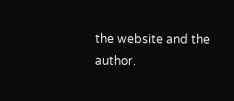the website and the author.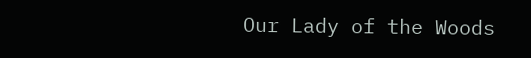Our Lady of the Woods